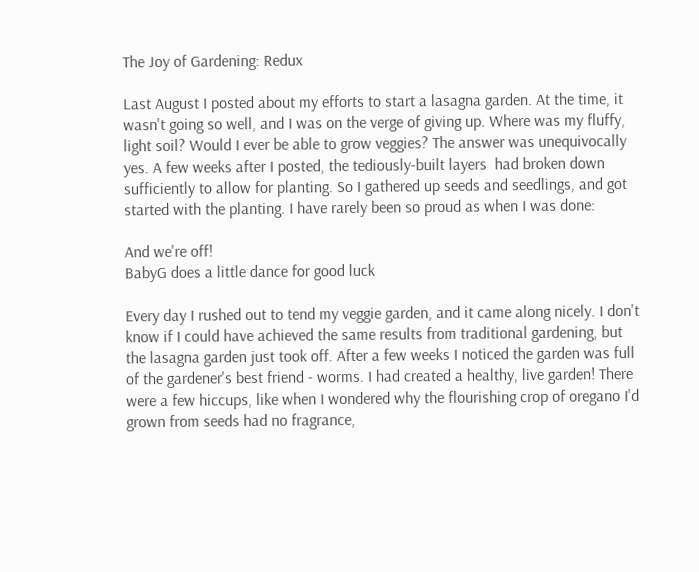The Joy of Gardening: Redux

Last August I posted about my efforts to start a lasagna garden. At the time, it wasn't going so well, and I was on the verge of giving up. Where was my fluffy, light soil? Would I ever be able to grow veggies? The answer was unequivocally yes. A few weeks after I posted, the tediously-built layers  had broken down sufficiently to allow for planting. So I gathered up seeds and seedlings, and got started with the planting. I have rarely been so proud as when I was done:

And we're off!
BabyG does a little dance for good luck

Every day I rushed out to tend my veggie garden, and it came along nicely. I don't know if I could have achieved the same results from traditional gardening, but the lasagna garden just took off. After a few weeks I noticed the garden was full of the gardener's best friend - worms. I had created a healthy, live garden! There were a few hiccups, like when I wondered why the flourishing crop of oregano I'd grown from seeds had no fragrance,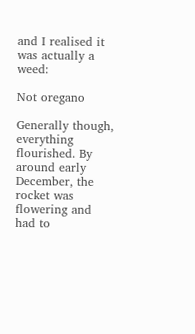and I realised it was actually a weed:

Not oregano

Generally though, everything flourished. By around early December, the rocket was flowering and had to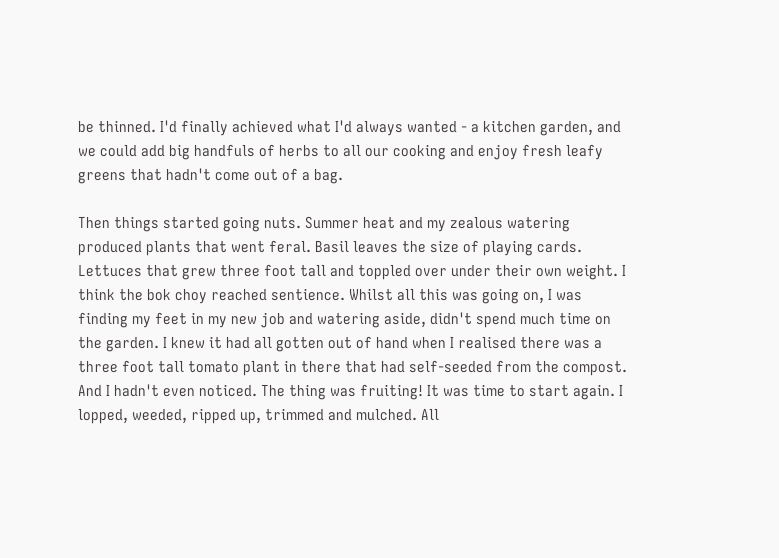be thinned. I'd finally achieved what I'd always wanted - a kitchen garden, and we could add big handfuls of herbs to all our cooking and enjoy fresh leafy greens that hadn't come out of a bag.

Then things started going nuts. Summer heat and my zealous watering produced plants that went feral. Basil leaves the size of playing cards. Lettuces that grew three foot tall and toppled over under their own weight. I think the bok choy reached sentience. Whilst all this was going on, I was finding my feet in my new job and watering aside, didn't spend much time on the garden. I knew it had all gotten out of hand when I realised there was a three foot tall tomato plant in there that had self-seeded from the compost. And I hadn't even noticed. The thing was fruiting! It was time to start again. I lopped, weeded, ripped up, trimmed and mulched. All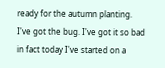ready for the autumn planting. I've got the bug. I've got it so bad in fact today I've started on a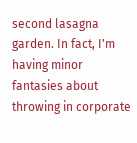second lasagna garden. In fact, I'm having minor fantasies about throwing in corporate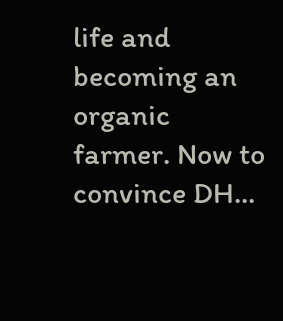life and becoming an organic farmer. Now to convince DH...